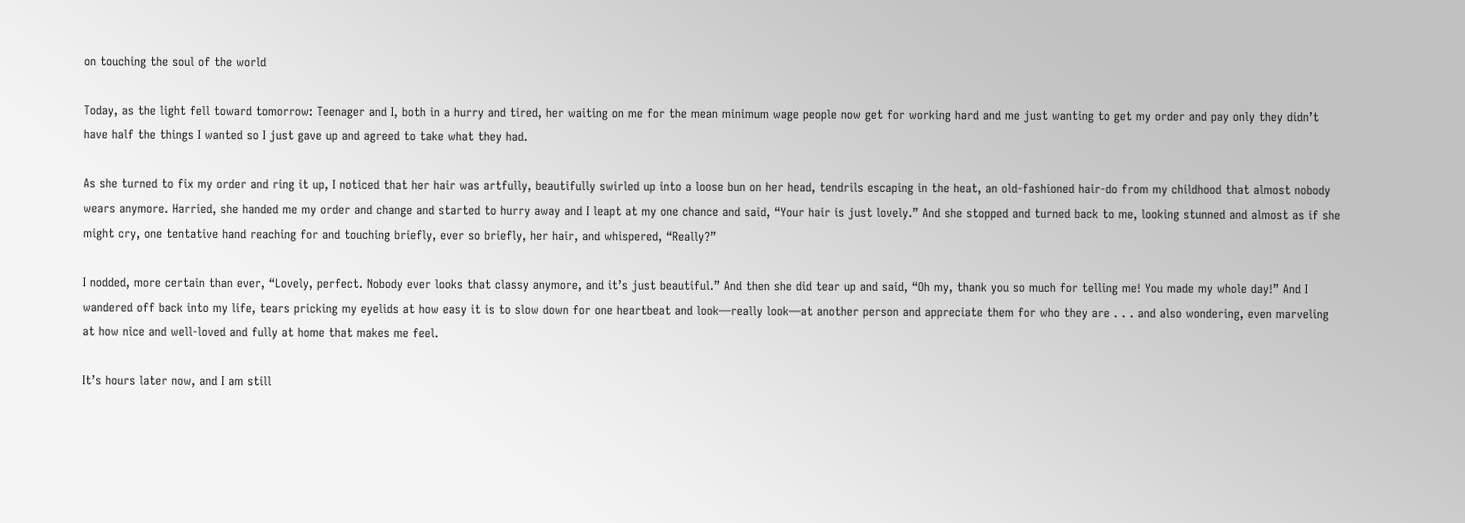on touching the soul of the world

Today, as the light fell toward tomorrow: Teenager and I, both in a hurry and tired, her waiting on me for the mean minimum wage people now get for working hard and me just wanting to get my order and pay only they didn’t have half the things I wanted so I just gave up and agreed to take what they had.

As she turned to fix my order and ring it up, I noticed that her hair was artfully, beautifully swirled up into a loose bun on her head, tendrils escaping in the heat, an old-fashioned hair-do from my childhood that almost nobody wears anymore. Harried, she handed me my order and change and started to hurry away and I leapt at my one chance and said, “Your hair is just lovely.” And she stopped and turned back to me, looking stunned and almost as if she might cry, one tentative hand reaching for and touching briefly, ever so briefly, her hair, and whispered, “Really?”

I nodded, more certain than ever, “Lovely, perfect. Nobody ever looks that classy anymore, and it’s just beautiful.” And then she did tear up and said, “Oh my, thank you so much for telling me! You made my whole day!” And I wandered off back into my life, tears pricking my eyelids at how easy it is to slow down for one heartbeat and look—really look—at another person and appreciate them for who they are . . . and also wondering, even marveling at how nice and well-loved and fully at home that makes me feel.

It’s hours later now, and I am still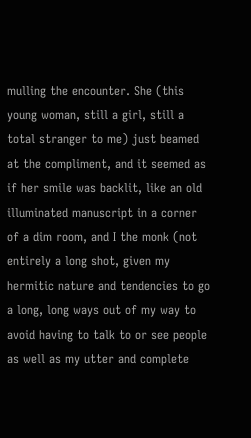mulling the encounter. She (this young woman, still a girl, still a total stranger to me) just beamed at the compliment, and it seemed as if her smile was backlit, like an old illuminated manuscript in a corner of a dim room, and I the monk (not entirely a long shot, given my hermitic nature and tendencies to go a long, long ways out of my way to avoid having to talk to or see people as well as my utter and complete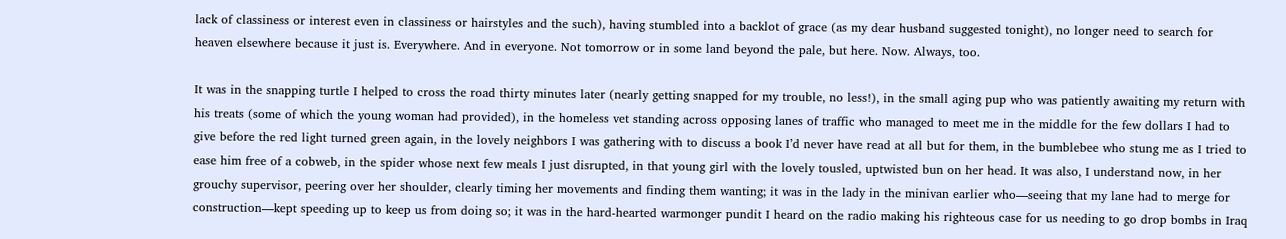lack of classiness or interest even in classiness or hairstyles and the such), having stumbled into a backlot of grace (as my dear husband suggested tonight), no longer need to search for heaven elsewhere because it just is. Everywhere. And in everyone. Not tomorrow or in some land beyond the pale, but here. Now. Always, too.

It was in the snapping turtle I helped to cross the road thirty minutes later (nearly getting snapped for my trouble, no less!), in the small aging pup who was patiently awaiting my return with his treats (some of which the young woman had provided), in the homeless vet standing across opposing lanes of traffic who managed to meet me in the middle for the few dollars I had to give before the red light turned green again, in the lovely neighbors I was gathering with to discuss a book I’d never have read at all but for them, in the bumblebee who stung me as I tried to ease him free of a cobweb, in the spider whose next few meals I just disrupted, in that young girl with the lovely tousled, uptwisted bun on her head. It was also, I understand now, in her grouchy supervisor, peering over her shoulder, clearly timing her movements and finding them wanting; it was in the lady in the minivan earlier who—seeing that my lane had to merge for construction—kept speeding up to keep us from doing so; it was in the hard-hearted warmonger pundit I heard on the radio making his righteous case for us needing to go drop bombs in Iraq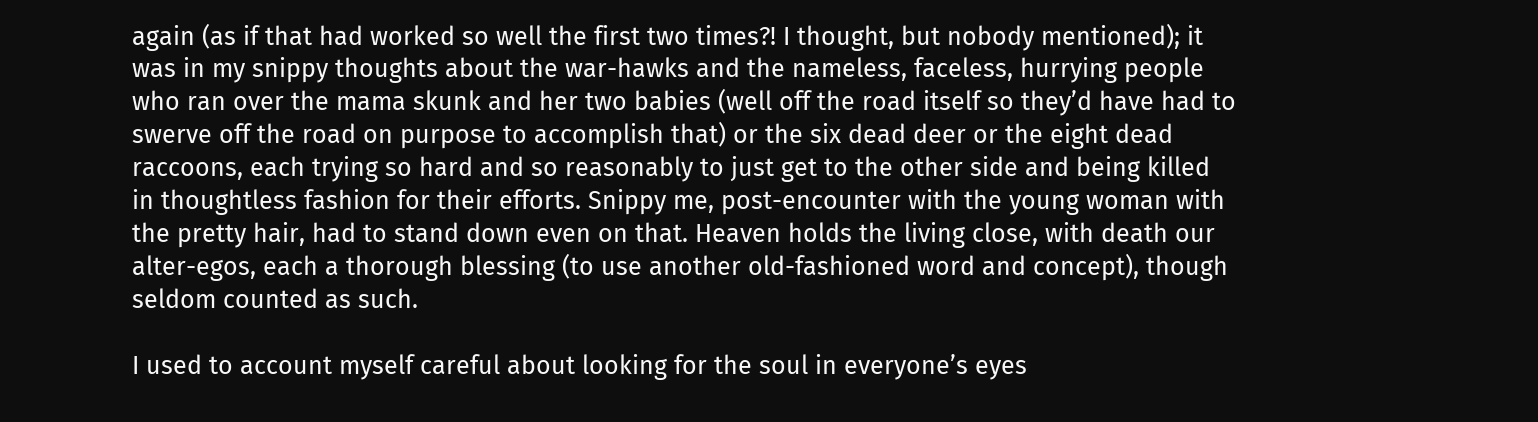again (as if that had worked so well the first two times?! I thought, but nobody mentioned); it was in my snippy thoughts about the war-hawks and the nameless, faceless, hurrying people who ran over the mama skunk and her two babies (well off the road itself so they’d have had to swerve off the road on purpose to accomplish that) or the six dead deer or the eight dead raccoons, each trying so hard and so reasonably to just get to the other side and being killed in thoughtless fashion for their efforts. Snippy me, post-encounter with the young woman with the pretty hair, had to stand down even on that. Heaven holds the living close, with death our alter-egos, each a thorough blessing (to use another old-fashioned word and concept), though seldom counted as such.

I used to account myself careful about looking for the soul in everyone’s eyes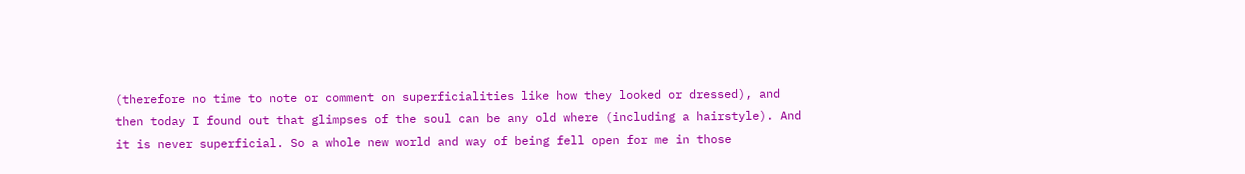(therefore no time to note or comment on superficialities like how they looked or dressed), and then today I found out that glimpses of the soul can be any old where (including a hairstyle). And it is never superficial. So a whole new world and way of being fell open for me in those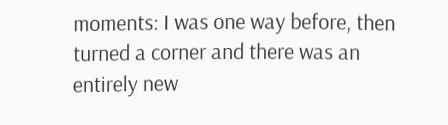moments: I was one way before, then turned a corner and there was an entirely new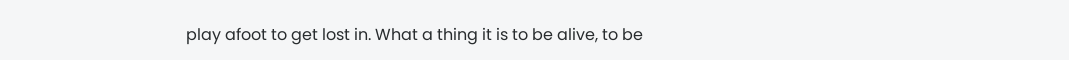play afoot to get lost in. What a thing it is to be alive, to be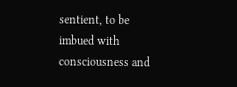sentient, to be imbued with consciousness and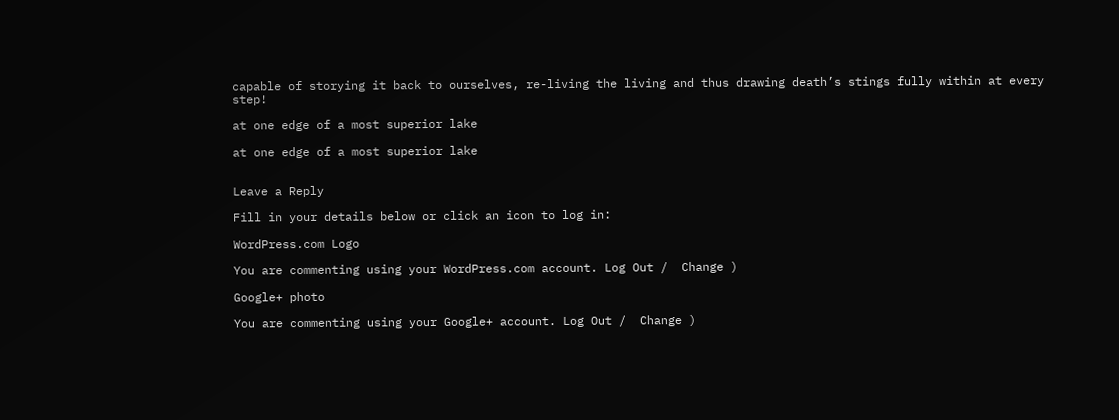capable of storying it back to ourselves, re-living the living and thus drawing death’s stings fully within at every step!

at one edge of a most superior lake

at one edge of a most superior lake


Leave a Reply

Fill in your details below or click an icon to log in:

WordPress.com Logo

You are commenting using your WordPress.com account. Log Out /  Change )

Google+ photo

You are commenting using your Google+ account. Log Out /  Change )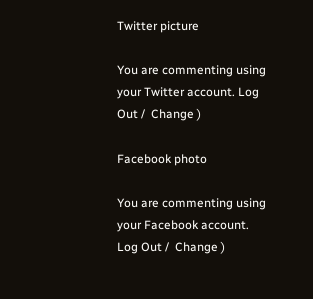Twitter picture

You are commenting using your Twitter account. Log Out /  Change )

Facebook photo

You are commenting using your Facebook account. Log Out /  Change )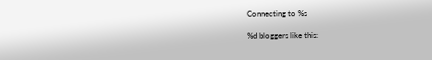Connecting to %s

%d bloggers like this: